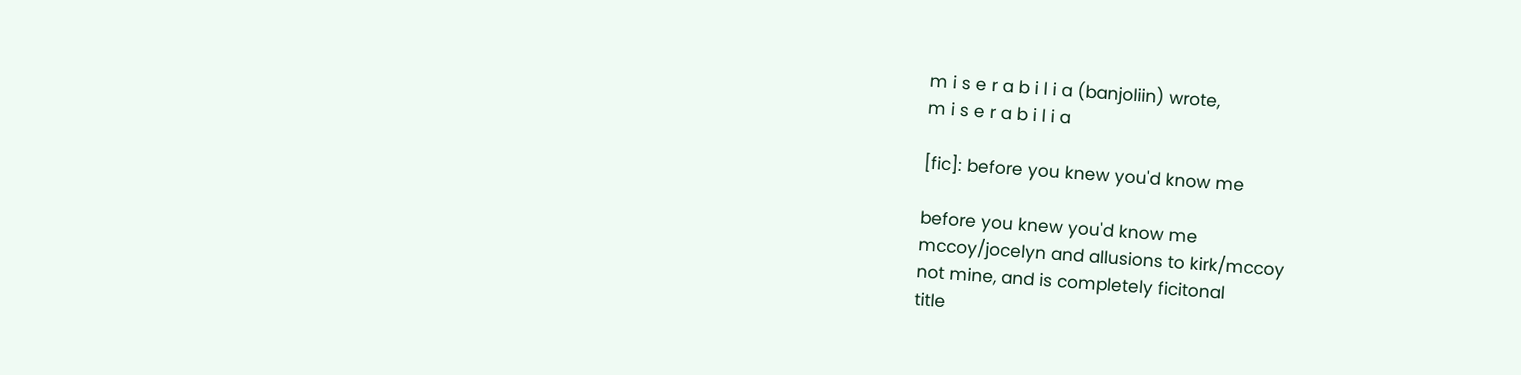m i s e r a b i l i a (banjoliin) wrote,
m i s e r a b i l i a

[fic]: before you knew you'd know me

before you knew you'd know me
mccoy/jocelyn and allusions to kirk/mccoy
not mine, and is completely ficitonal
title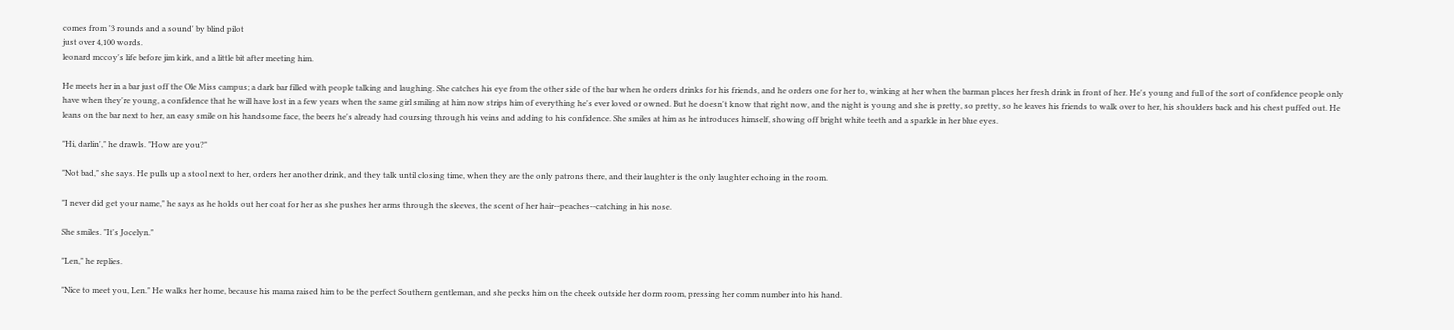comes from '3 rounds and a sound' by blind pilot
just over 4,100 words.
leonard mccoy's life before jim kirk, and a little bit after meeting him.

He meets her in a bar just off the Ole Miss campus; a dark bar filled with people talking and laughing. She catches his eye from the other side of the bar when he orders drinks for his friends, and he orders one for her to, winking at her when the barman places her fresh drink in front of her. He's young and full of the sort of confidence people only have when they're young, a confidence that he will have lost in a few years when the same girl smiling at him now strips him of everything he's ever loved or owned. But he doesn't know that right now, and the night is young and she is pretty, so pretty, so he leaves his friends to walk over to her, his shoulders back and his chest puffed out. He leans on the bar next to her, an easy smile on his handsome face, the beers he's already had coursing through his veins and adding to his confidence. She smiles at him as he introduces himself, showing off bright white teeth and a sparkle in her blue eyes.

"Hi, darlin'," he drawls. "How are you?"

"Not bad," she says. He pulls up a stool next to her, orders her another drink, and they talk until closing time, when they are the only patrons there, and their laughter is the only laughter echoing in the room.

"I never did get your name," he says as he holds out her coat for her as she pushes her arms through the sleeves, the scent of her hair--peaches--catching in his nose.

She smiles. "It's Jocelyn."

"Len," he replies.

"Nice to meet you, Len." He walks her home, because his mama raised him to be the perfect Southern gentleman, and she pecks him on the cheek outside her dorm room, pressing her comm number into his hand.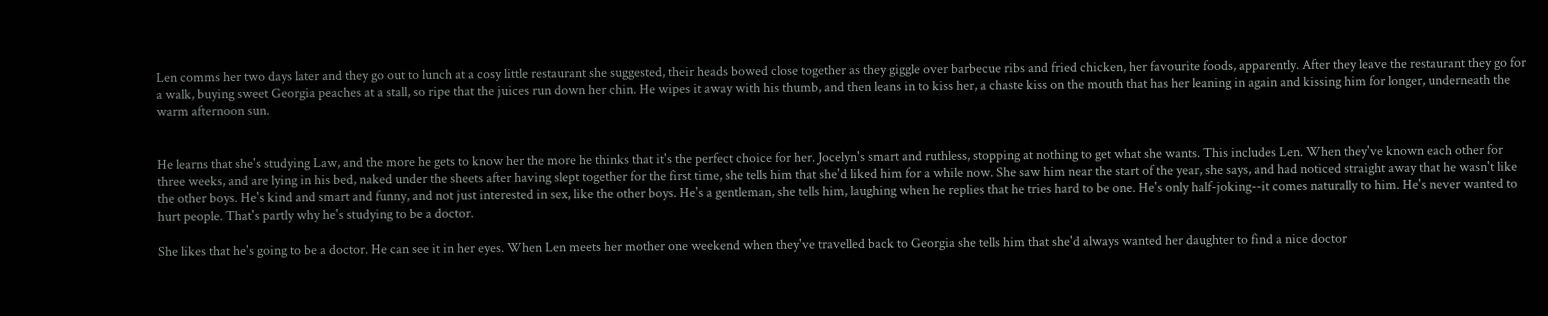Len comms her two days later and they go out to lunch at a cosy little restaurant she suggested, their heads bowed close together as they giggle over barbecue ribs and fried chicken, her favourite foods, apparently. After they leave the restaurant they go for a walk, buying sweet Georgia peaches at a stall, so ripe that the juices run down her chin. He wipes it away with his thumb, and then leans in to kiss her, a chaste kiss on the mouth that has her leaning in again and kissing him for longer, underneath the warm afternoon sun.


He learns that she's studying Law, and the more he gets to know her the more he thinks that it's the perfect choice for her. Jocelyn's smart and ruthless, stopping at nothing to get what she wants. This includes Len. When they've known each other for three weeks, and are lying in his bed, naked under the sheets after having slept together for the first time, she tells him that she'd liked him for a while now. She saw him near the start of the year, she says, and had noticed straight away that he wasn't like the other boys. He's kind and smart and funny, and not just interested in sex, like the other boys. He's a gentleman, she tells him, laughing when he replies that he tries hard to be one. He's only half-joking--it comes naturally to him. He's never wanted to hurt people. That's partly why he's studying to be a doctor.

She likes that he's going to be a doctor. He can see it in her eyes. When Len meets her mother one weekend when they've travelled back to Georgia she tells him that she'd always wanted her daughter to find a nice doctor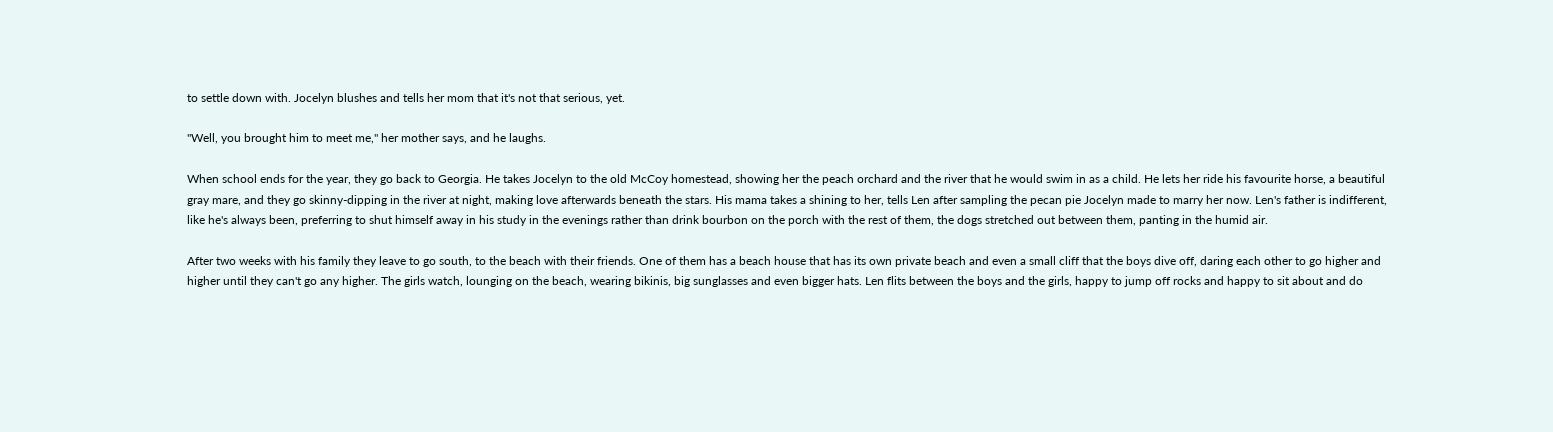to settle down with. Jocelyn blushes and tells her mom that it's not that serious, yet.

"Well, you brought him to meet me," her mother says, and he laughs.

When school ends for the year, they go back to Georgia. He takes Jocelyn to the old McCoy homestead, showing her the peach orchard and the river that he would swim in as a child. He lets her ride his favourite horse, a beautiful gray mare, and they go skinny-dipping in the river at night, making love afterwards beneath the stars. His mama takes a shining to her, tells Len after sampling the pecan pie Jocelyn made to marry her now. Len's father is indifferent, like he's always been, preferring to shut himself away in his study in the evenings rather than drink bourbon on the porch with the rest of them, the dogs stretched out between them, panting in the humid air.

After two weeks with his family they leave to go south, to the beach with their friends. One of them has a beach house that has its own private beach and even a small cliff that the boys dive off, daring each other to go higher and higher until they can't go any higher. The girls watch, lounging on the beach, wearing bikinis, big sunglasses and even bigger hats. Len flits between the boys and the girls, happy to jump off rocks and happy to sit about and do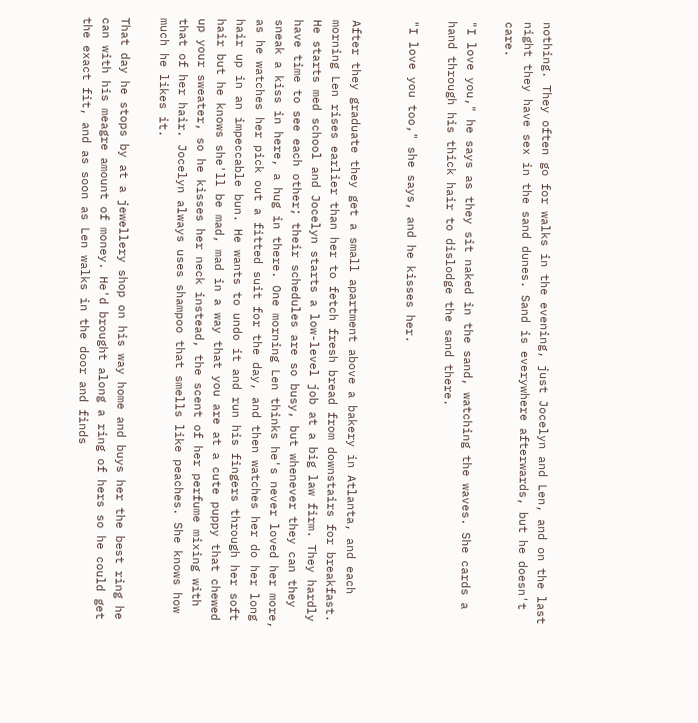nothing. They often go for walks in the evening, just Jocelyn and Len, and on the last night they have sex in the sand dunes. Sand is everywhere afterwards, but he doesn't care.

"I love you," he says as they sit naked in the sand, watching the waves. She cards a hand through his thick hair to dislodge the sand there.

"I love you too," she says, and he kisses her.


After they graduate they get a small apartment above a bakery in Atlanta, and each morning Len rises earlier than her to fetch fresh bread from downstairs for breakfast. He starts med school and Jocelyn starts a low-level job at a big law firm. They hardly have time to see each other; their schedules are so busy, but whenever they can they sneak a kiss in here, a hug in there. One morning Len thinks he's never loved her more, as he watches her pick out a fitted suit for the day, and then watches her do her long hair up in an impeccable bun. He wants to undo it and run his fingers through her soft hair but he knows she'll be mad, mad in a way that you are at a cute puppy that chewed up your sweater, so he kisses her neck instead, the scent of her perfume mixing with that of her hair. Jocelyn always uses shampoo that smells like peaches. She knows how much he likes it.

That day he stops by at a jewellery shop on his way home and buys her the best ring he can with his meagre amount of money. He'd brought along a ring of hers so he could get the exact fit, and as soon as Len walks in the door and finds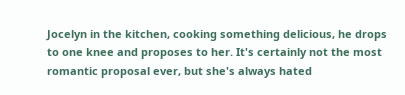Jocelyn in the kitchen, cooking something delicious, he drops to one knee and proposes to her. It's certainly not the most romantic proposal ever, but she's always hated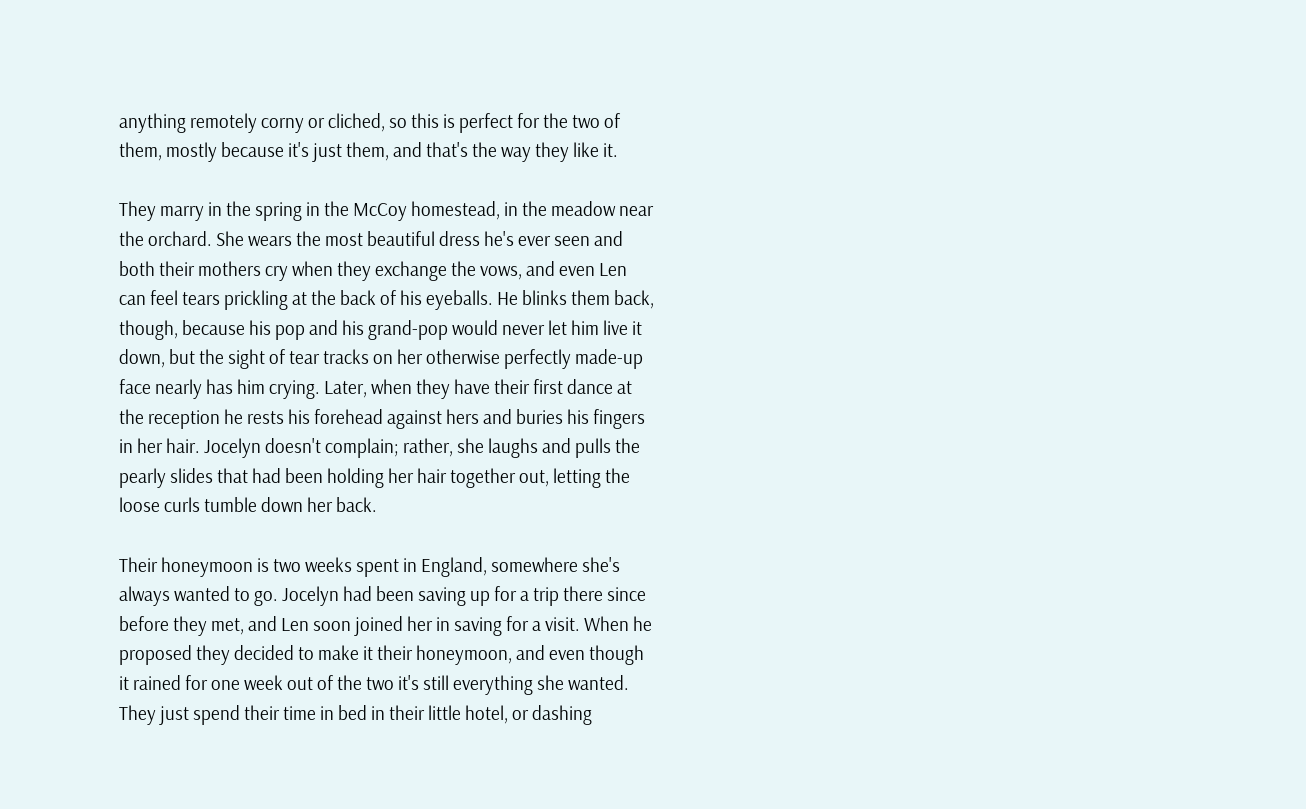anything remotely corny or cliched, so this is perfect for the two of them, mostly because it's just them, and that's the way they like it.

They marry in the spring in the McCoy homestead, in the meadow near the orchard. She wears the most beautiful dress he's ever seen and both their mothers cry when they exchange the vows, and even Len can feel tears prickling at the back of his eyeballs. He blinks them back, though, because his pop and his grand-pop would never let him live it down, but the sight of tear tracks on her otherwise perfectly made-up face nearly has him crying. Later, when they have their first dance at the reception he rests his forehead against hers and buries his fingers in her hair. Jocelyn doesn't complain; rather, she laughs and pulls the pearly slides that had been holding her hair together out, letting the loose curls tumble down her back.

Their honeymoon is two weeks spent in England, somewhere she's always wanted to go. Jocelyn had been saving up for a trip there since before they met, and Len soon joined her in saving for a visit. When he proposed they decided to make it their honeymoon, and even though it rained for one week out of the two it's still everything she wanted. They just spend their time in bed in their little hotel, or dashing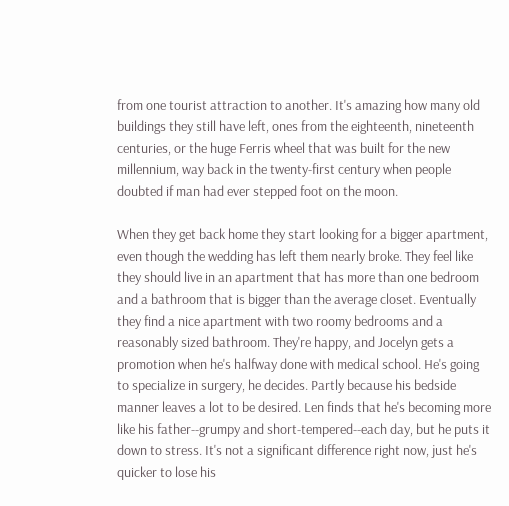from one tourist attraction to another. It's amazing how many old buildings they still have left, ones from the eighteenth, nineteenth centuries, or the huge Ferris wheel that was built for the new millennium, way back in the twenty-first century when people doubted if man had ever stepped foot on the moon.

When they get back home they start looking for a bigger apartment, even though the wedding has left them nearly broke. They feel like they should live in an apartment that has more than one bedroom and a bathroom that is bigger than the average closet. Eventually they find a nice apartment with two roomy bedrooms and a reasonably sized bathroom. They're happy, and Jocelyn gets a promotion when he's halfway done with medical school. He's going to specialize in surgery, he decides. Partly because his bedside manner leaves a lot to be desired. Len finds that he's becoming more like his father--grumpy and short-tempered--each day, but he puts it down to stress. It's not a significant difference right now, just he's quicker to lose his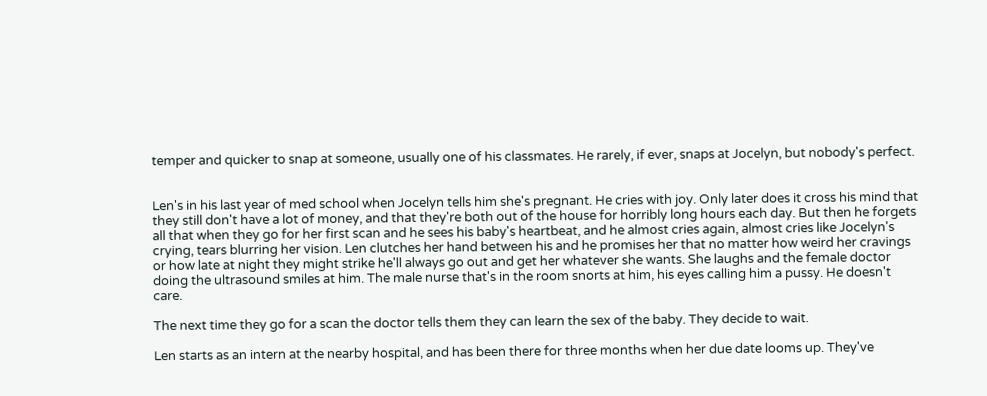temper and quicker to snap at someone, usually one of his classmates. He rarely, if ever, snaps at Jocelyn, but nobody's perfect.


Len's in his last year of med school when Jocelyn tells him she's pregnant. He cries with joy. Only later does it cross his mind that they still don't have a lot of money, and that they're both out of the house for horribly long hours each day. But then he forgets all that when they go for her first scan and he sees his baby's heartbeat, and he almost cries again, almost cries like Jocelyn's crying, tears blurring her vision. Len clutches her hand between his and he promises her that no matter how weird her cravings or how late at night they might strike he'll always go out and get her whatever she wants. She laughs and the female doctor doing the ultrasound smiles at him. The male nurse that's in the room snorts at him, his eyes calling him a pussy. He doesn't care.

The next time they go for a scan the doctor tells them they can learn the sex of the baby. They decide to wait.

Len starts as an intern at the nearby hospital, and has been there for three months when her due date looms up. They've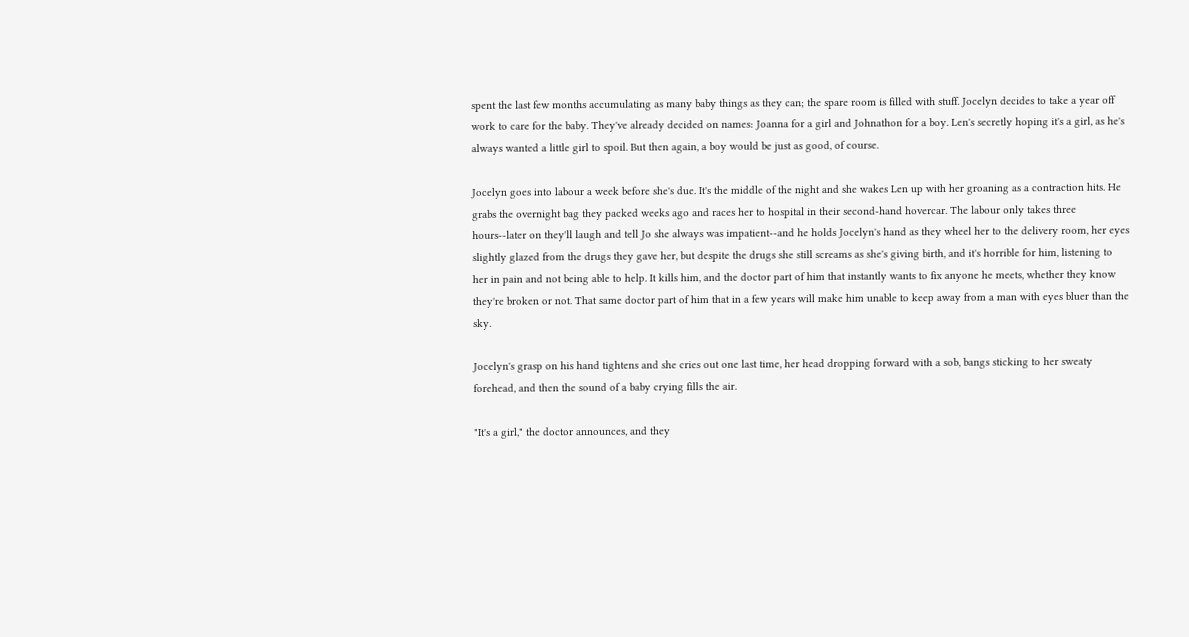spent the last few months accumulating as many baby things as they can; the spare room is filled with stuff. Jocelyn decides to take a year off work to care for the baby. They've already decided on names: Joanna for a girl and Johnathon for a boy. Len's secretly hoping it's a girl, as he's always wanted a little girl to spoil. But then again, a boy would be just as good, of course.

Jocelyn goes into labour a week before she's due. It's the middle of the night and she wakes Len up with her groaning as a contraction hits. He grabs the overnight bag they packed weeks ago and races her to hospital in their second-hand hovercar. The labour only takes three hours--later on they'll laugh and tell Jo she always was impatient--and he holds Jocelyn's hand as they wheel her to the delivery room, her eyes slightly glazed from the drugs they gave her, but despite the drugs she still screams as she's giving birth, and it's horrible for him, listening to her in pain and not being able to help. It kills him, and the doctor part of him that instantly wants to fix anyone he meets, whether they know they're broken or not. That same doctor part of him that in a few years will make him unable to keep away from a man with eyes bluer than the sky.

Jocelyn's grasp on his hand tightens and she cries out one last time, her head dropping forward with a sob, bangs sticking to her sweaty forehead, and then the sound of a baby crying fills the air.

"It's a girl," the doctor announces, and they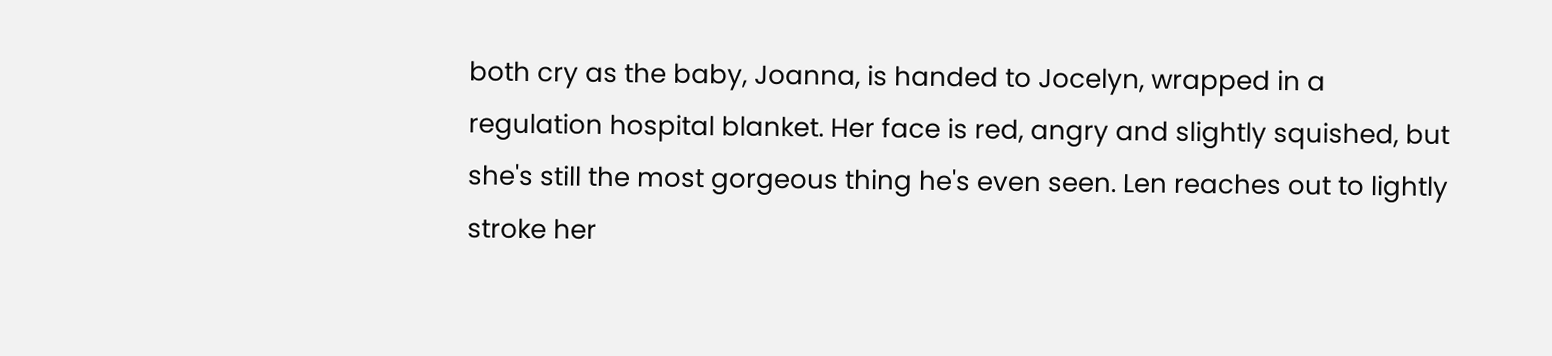both cry as the baby, Joanna, is handed to Jocelyn, wrapped in a regulation hospital blanket. Her face is red, angry and slightly squished, but she's still the most gorgeous thing he's even seen. Len reaches out to lightly stroke her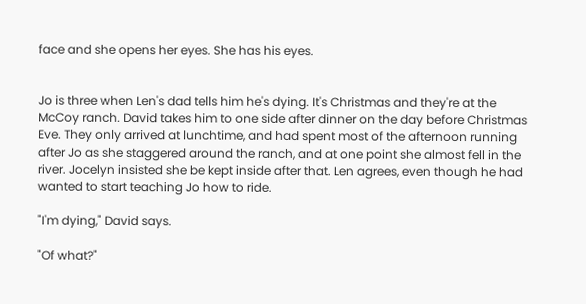face and she opens her eyes. She has his eyes.


Jo is three when Len's dad tells him he's dying. It's Christmas and they're at the McCoy ranch. David takes him to one side after dinner on the day before Christmas Eve. They only arrived at lunchtime, and had spent most of the afternoon running after Jo as she staggered around the ranch, and at one point she almost fell in the river. Jocelyn insisted she be kept inside after that. Len agrees, even though he had wanted to start teaching Jo how to ride.

"I'm dying," David says.

"Of what?"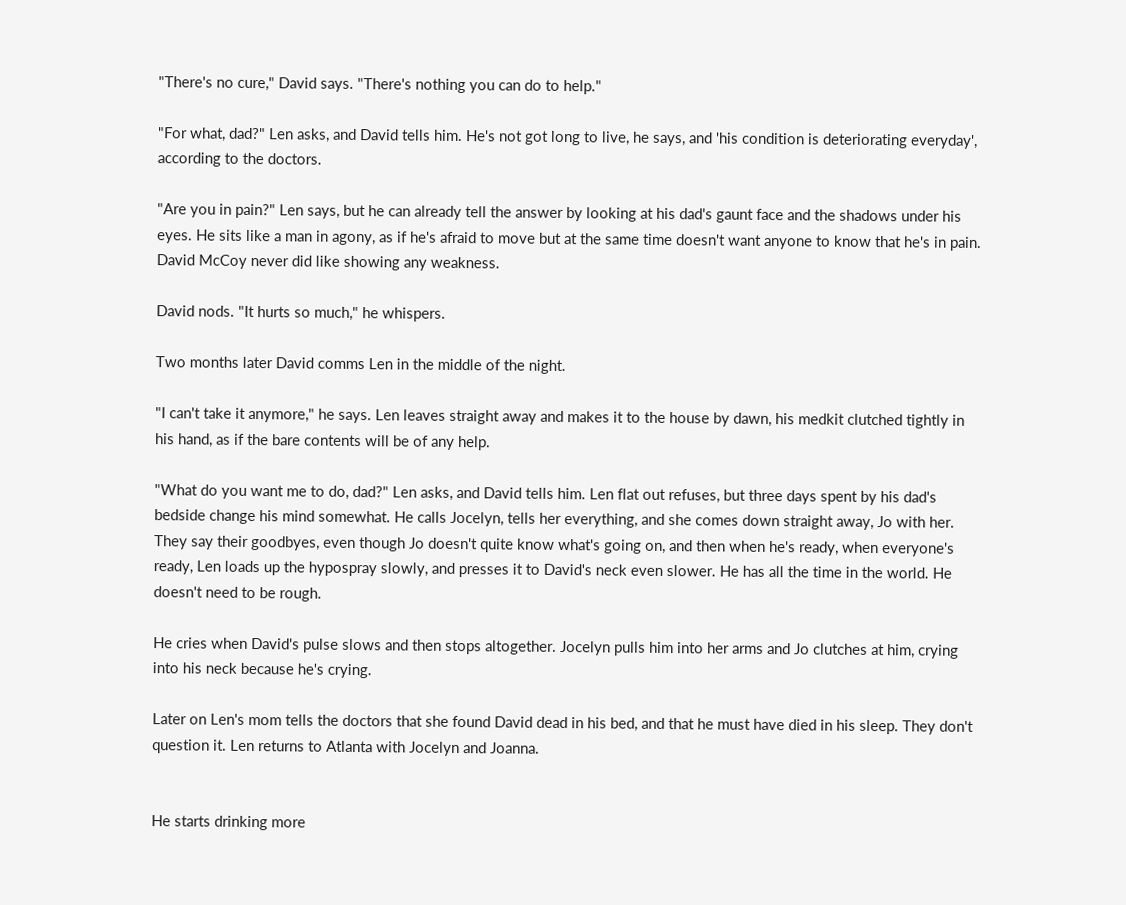"There's no cure," David says. "There's nothing you can do to help."

"For what, dad?" Len asks, and David tells him. He's not got long to live, he says, and 'his condition is deteriorating everyday', according to the doctors.

"Are you in pain?" Len says, but he can already tell the answer by looking at his dad's gaunt face and the shadows under his eyes. He sits like a man in agony, as if he's afraid to move but at the same time doesn't want anyone to know that he's in pain. David McCoy never did like showing any weakness.

David nods. "It hurts so much," he whispers.

Two months later David comms Len in the middle of the night.

"I can't take it anymore," he says. Len leaves straight away and makes it to the house by dawn, his medkit clutched tightly in his hand, as if the bare contents will be of any help.

"What do you want me to do, dad?" Len asks, and David tells him. Len flat out refuses, but three days spent by his dad's bedside change his mind somewhat. He calls Jocelyn, tells her everything, and she comes down straight away, Jo with her. They say their goodbyes, even though Jo doesn't quite know what's going on, and then when he's ready, when everyone's ready, Len loads up the hypospray slowly, and presses it to David's neck even slower. He has all the time in the world. He doesn't need to be rough.

He cries when David's pulse slows and then stops altogether. Jocelyn pulls him into her arms and Jo clutches at him, crying into his neck because he's crying.

Later on Len's mom tells the doctors that she found David dead in his bed, and that he must have died in his sleep. They don't question it. Len returns to Atlanta with Jocelyn and Joanna.


He starts drinking more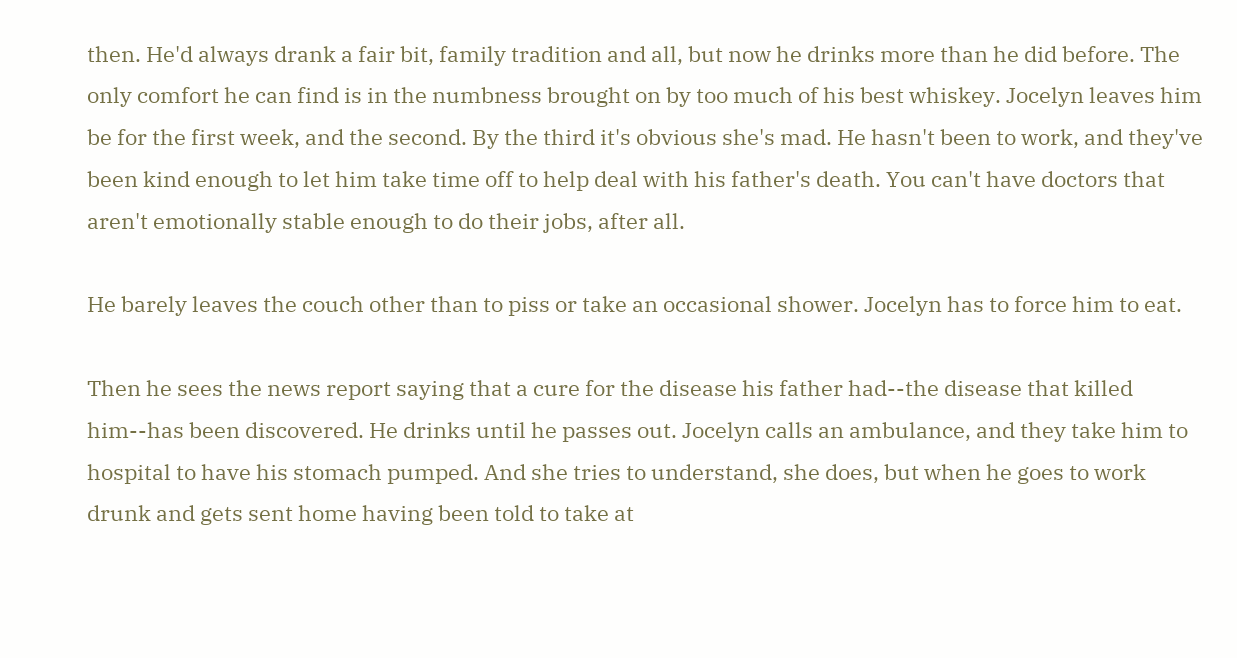then. He'd always drank a fair bit, family tradition and all, but now he drinks more than he did before. The only comfort he can find is in the numbness brought on by too much of his best whiskey. Jocelyn leaves him be for the first week, and the second. By the third it's obvious she's mad. He hasn't been to work, and they've been kind enough to let him take time off to help deal with his father's death. You can't have doctors that aren't emotionally stable enough to do their jobs, after all.

He barely leaves the couch other than to piss or take an occasional shower. Jocelyn has to force him to eat.

Then he sees the news report saying that a cure for the disease his father had--the disease that killed him--has been discovered. He drinks until he passes out. Jocelyn calls an ambulance, and they take him to hospital to have his stomach pumped. And she tries to understand, she does, but when he goes to work drunk and gets sent home having been told to take at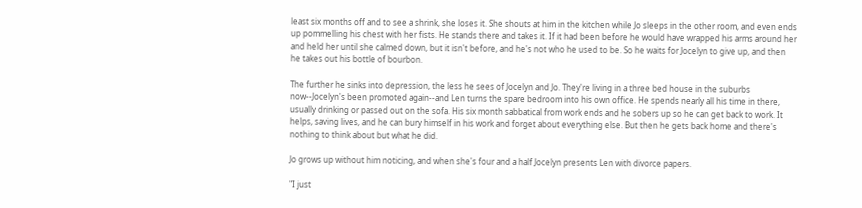least six months off and to see a shrink, she loses it. She shouts at him in the kitchen while Jo sleeps in the other room, and even ends up pommelling his chest with her fists. He stands there and takes it. If it had been before he would have wrapped his arms around her and held her until she calmed down, but it isn't before, and he's not who he used to be. So he waits for Jocelyn to give up, and then he takes out his bottle of bourbon.

The further he sinks into depression, the less he sees of Jocelyn and Jo. They're living in a three bed house in the suburbs now--Jocelyn's been promoted again--and Len turns the spare bedroom into his own office. He spends nearly all his time in there, usually drinking or passed out on the sofa. His six month sabbatical from work ends and he sobers up so he can get back to work. It helps, saving lives, and he can bury himself in his work and forget about everything else. But then he gets back home and there's nothing to think about but what he did.

Jo grows up without him noticing, and when she's four and a half Jocelyn presents Len with divorce papers.

"I just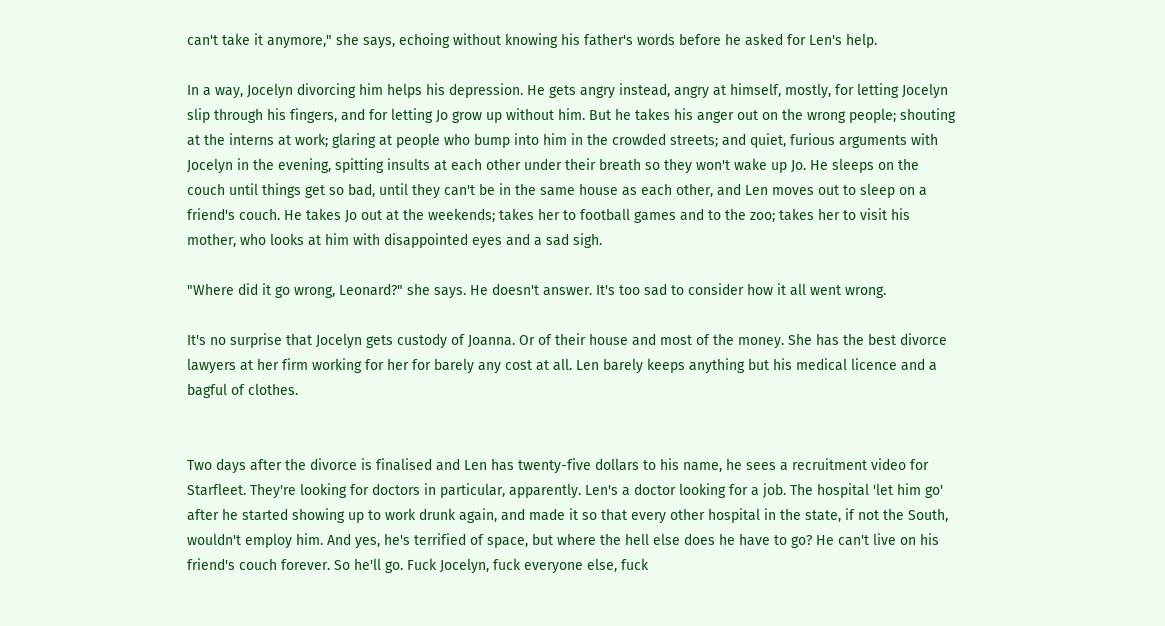can't take it anymore," she says, echoing without knowing his father's words before he asked for Len's help.

In a way, Jocelyn divorcing him helps his depression. He gets angry instead, angry at himself, mostly, for letting Jocelyn slip through his fingers, and for letting Jo grow up without him. But he takes his anger out on the wrong people; shouting at the interns at work; glaring at people who bump into him in the crowded streets; and quiet, furious arguments with Jocelyn in the evening, spitting insults at each other under their breath so they won't wake up Jo. He sleeps on the couch until things get so bad, until they can't be in the same house as each other, and Len moves out to sleep on a friend's couch. He takes Jo out at the weekends; takes her to football games and to the zoo; takes her to visit his mother, who looks at him with disappointed eyes and a sad sigh.

"Where did it go wrong, Leonard?" she says. He doesn't answer. It's too sad to consider how it all went wrong.

It's no surprise that Jocelyn gets custody of Joanna. Or of their house and most of the money. She has the best divorce lawyers at her firm working for her for barely any cost at all. Len barely keeps anything but his medical licence and a bagful of clothes.


Two days after the divorce is finalised and Len has twenty-five dollars to his name, he sees a recruitment video for Starfleet. They're looking for doctors in particular, apparently. Len's a doctor looking for a job. The hospital 'let him go' after he started showing up to work drunk again, and made it so that every other hospital in the state, if not the South, wouldn't employ him. And yes, he's terrified of space, but where the hell else does he have to go? He can't live on his friend's couch forever. So he'll go. Fuck Jocelyn, fuck everyone else, fuck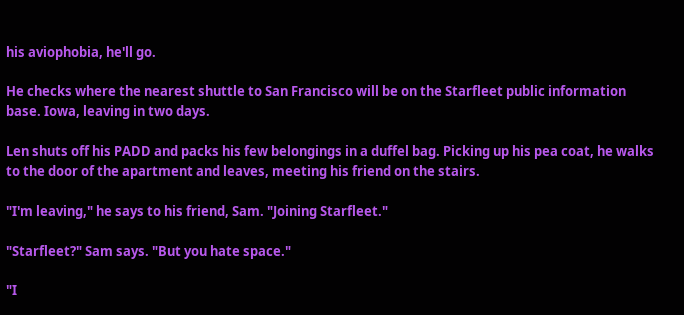his aviophobia, he'll go.

He checks where the nearest shuttle to San Francisco will be on the Starfleet public information base. Iowa, leaving in two days.

Len shuts off his PADD and packs his few belongings in a duffel bag. Picking up his pea coat, he walks to the door of the apartment and leaves, meeting his friend on the stairs.

"I'm leaving," he says to his friend, Sam. "Joining Starfleet."

"Starfleet?" Sam says. "But you hate space."

"I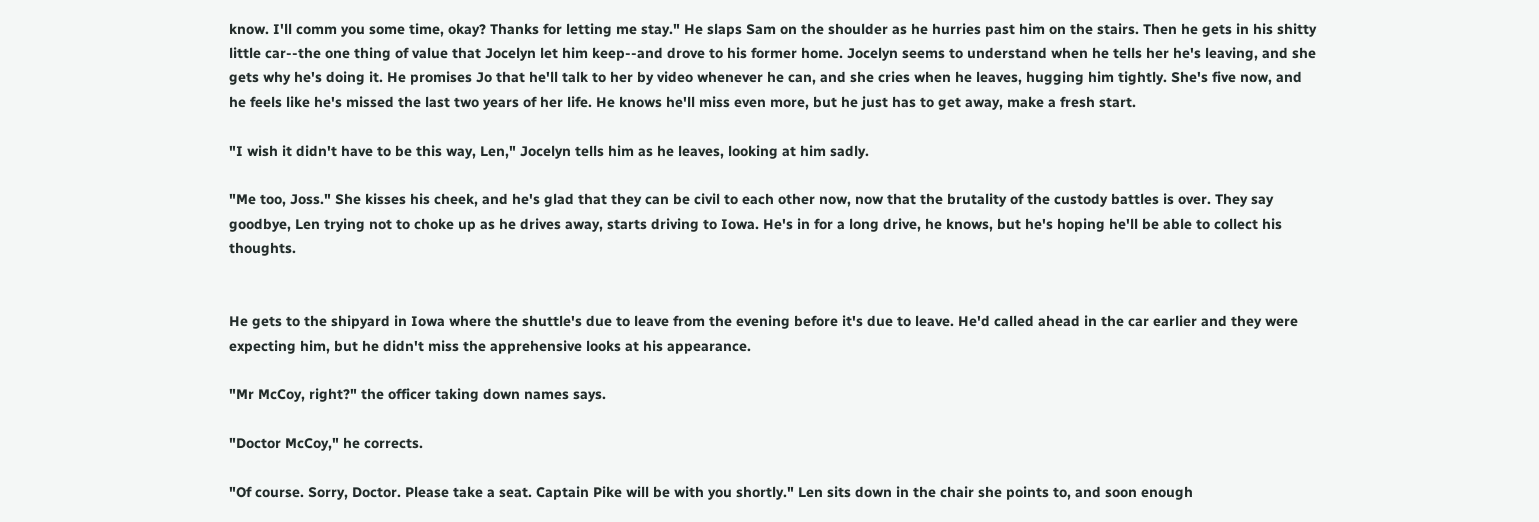know. I'll comm you some time, okay? Thanks for letting me stay." He slaps Sam on the shoulder as he hurries past him on the stairs. Then he gets in his shitty little car--the one thing of value that Jocelyn let him keep--and drove to his former home. Jocelyn seems to understand when he tells her he's leaving, and she gets why he's doing it. He promises Jo that he'll talk to her by video whenever he can, and she cries when he leaves, hugging him tightly. She's five now, and he feels like he's missed the last two years of her life. He knows he'll miss even more, but he just has to get away, make a fresh start.

"I wish it didn't have to be this way, Len," Jocelyn tells him as he leaves, looking at him sadly.

"Me too, Joss." She kisses his cheek, and he's glad that they can be civil to each other now, now that the brutality of the custody battles is over. They say goodbye, Len trying not to choke up as he drives away, starts driving to Iowa. He's in for a long drive, he knows, but he's hoping he'll be able to collect his thoughts.


He gets to the shipyard in Iowa where the shuttle's due to leave from the evening before it's due to leave. He'd called ahead in the car earlier and they were expecting him, but he didn't miss the apprehensive looks at his appearance.

"Mr McCoy, right?" the officer taking down names says.

"Doctor McCoy," he corrects.

"Of course. Sorry, Doctor. Please take a seat. Captain Pike will be with you shortly." Len sits down in the chair she points to, and soon enough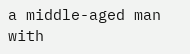a middle-aged man with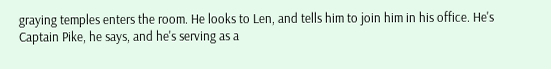graying temples enters the room. He looks to Len, and tells him to join him in his office. He's Captain Pike, he says, and he's serving as a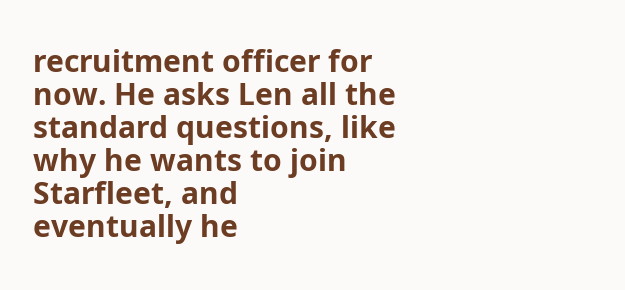recruitment officer for now. He asks Len all the standard questions, like why he wants to join Starfleet, and eventually he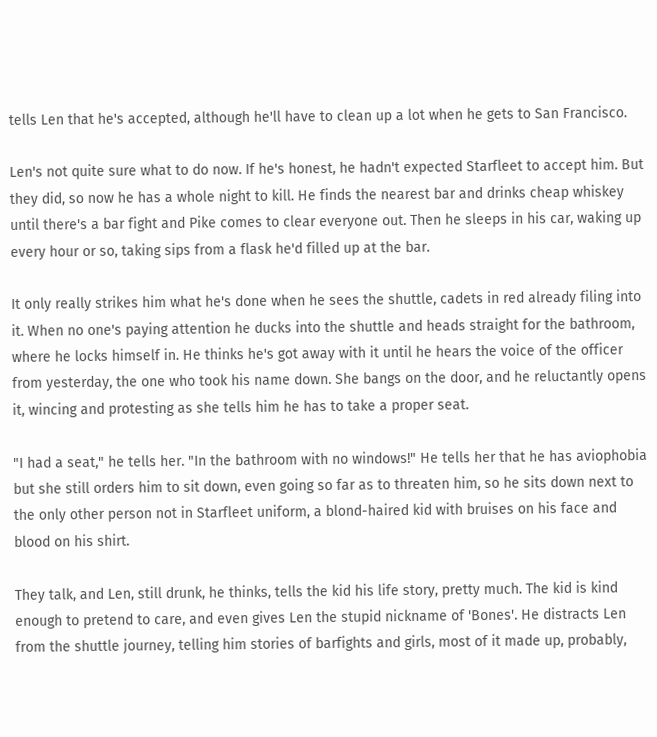tells Len that he's accepted, although he'll have to clean up a lot when he gets to San Francisco.

Len's not quite sure what to do now. If he's honest, he hadn't expected Starfleet to accept him. But they did, so now he has a whole night to kill. He finds the nearest bar and drinks cheap whiskey until there's a bar fight and Pike comes to clear everyone out. Then he sleeps in his car, waking up every hour or so, taking sips from a flask he'd filled up at the bar.

It only really strikes him what he's done when he sees the shuttle, cadets in red already filing into it. When no one's paying attention he ducks into the shuttle and heads straight for the bathroom, where he locks himself in. He thinks he's got away with it until he hears the voice of the officer from yesterday, the one who took his name down. She bangs on the door, and he reluctantly opens it, wincing and protesting as she tells him he has to take a proper seat.

"I had a seat," he tells her. "In the bathroom with no windows!" He tells her that he has aviophobia but she still orders him to sit down, even going so far as to threaten him, so he sits down next to the only other person not in Starfleet uniform, a blond-haired kid with bruises on his face and blood on his shirt.

They talk, and Len, still drunk, he thinks, tells the kid his life story, pretty much. The kid is kind enough to pretend to care, and even gives Len the stupid nickname of 'Bones'. He distracts Len from the shuttle journey, telling him stories of barfights and girls, most of it made up, probably,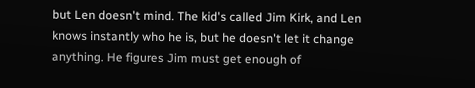but Len doesn't mind. The kid's called Jim Kirk, and Len knows instantly who he is, but he doesn't let it change anything. He figures Jim must get enough of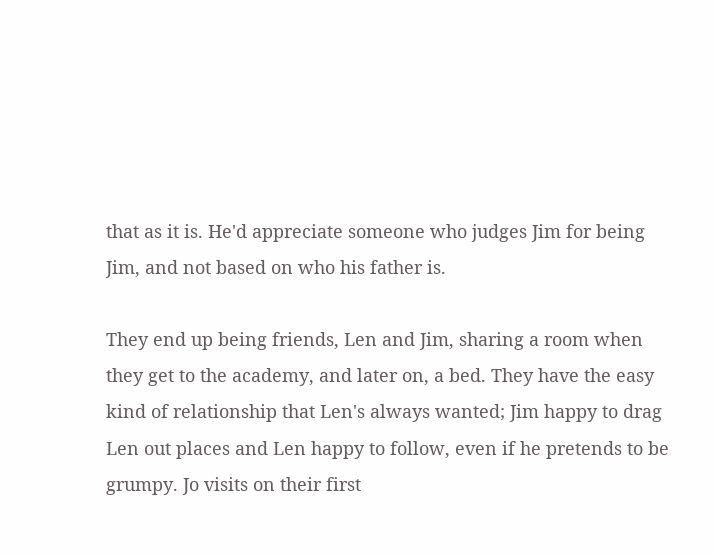that as it is. He'd appreciate someone who judges Jim for being Jim, and not based on who his father is.

They end up being friends, Len and Jim, sharing a room when they get to the academy, and later on, a bed. They have the easy kind of relationship that Len's always wanted; Jim happy to drag Len out places and Len happy to follow, even if he pretends to be grumpy. Jo visits on their first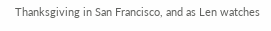Thanksgiving in San Francisco, and as Len watches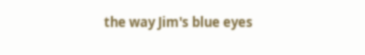the way Jim's blue eyes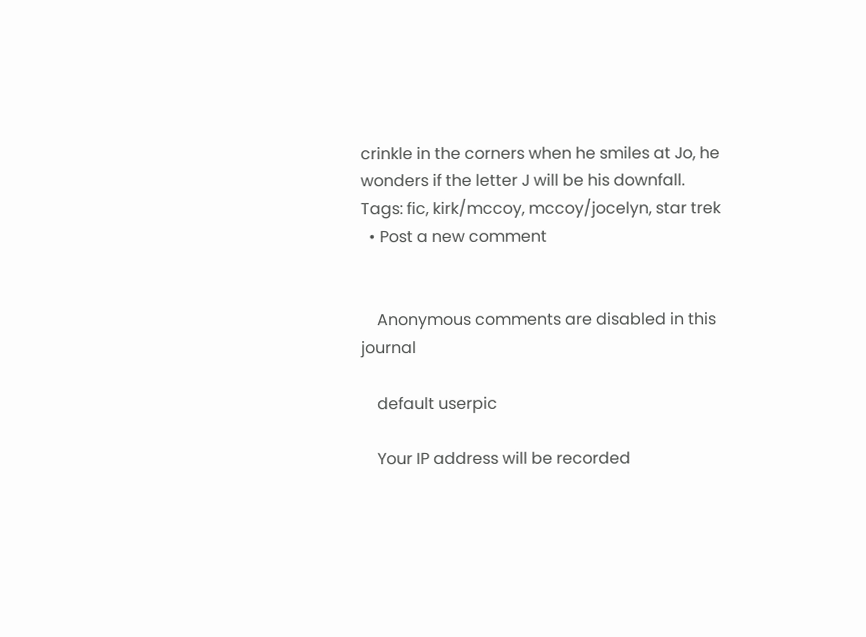crinkle in the corners when he smiles at Jo, he wonders if the letter J will be his downfall.
Tags: fic, kirk/mccoy, mccoy/jocelyn, star trek
  • Post a new comment


    Anonymous comments are disabled in this journal

    default userpic

    Your IP address will be recorded